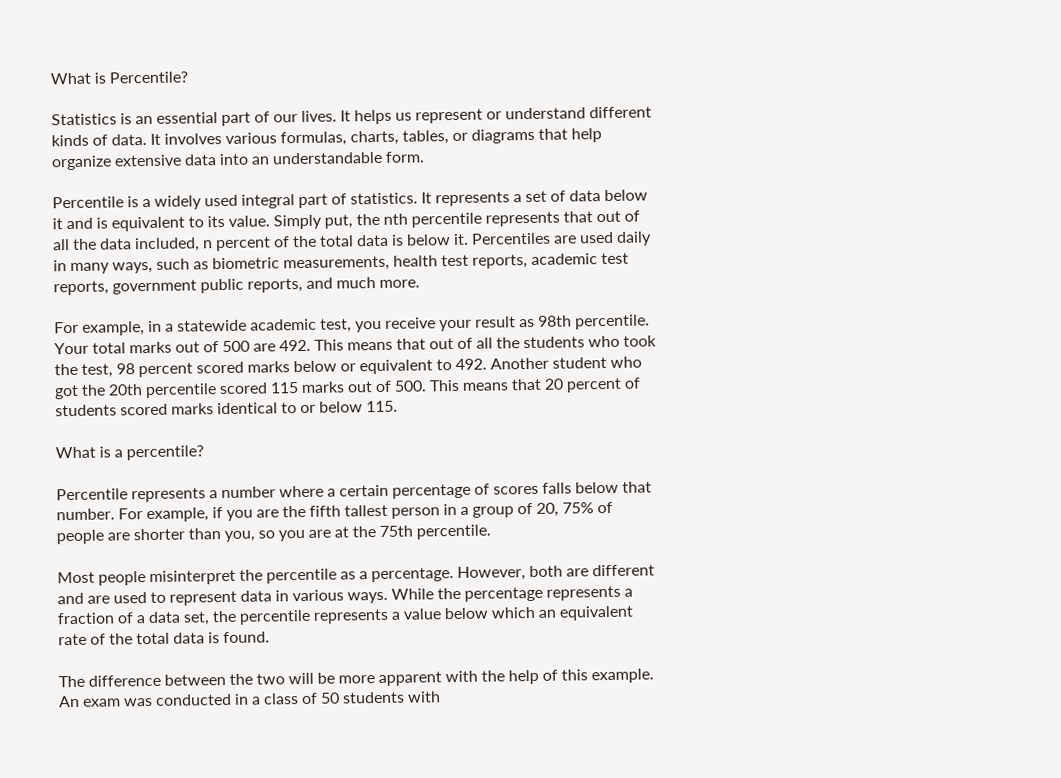What is Percentile?

Statistics is an essential part of our lives. It helps us represent or understand different kinds of data. It involves various formulas, charts, tables, or diagrams that help organize extensive data into an understandable form.

Percentile is a widely used integral part of statistics. It represents a set of data below it and is equivalent to its value. Simply put, the nth percentile represents that out of all the data included, n percent of the total data is below it. Percentiles are used daily in many ways, such as biometric measurements, health test reports, academic test reports, government public reports, and much more.

For example, in a statewide academic test, you receive your result as 98th percentile. Your total marks out of 500 are 492. This means that out of all the students who took the test, 98 percent scored marks below or equivalent to 492. Another student who got the 20th percentile scored 115 marks out of 500. This means that 20 percent of students scored marks identical to or below 115.

What is a percentile?

Percentile represents a number where a certain percentage of scores falls below that number. For example, if you are the fifth tallest person in a group of 20, 75% of people are shorter than you, so you are at the 75th percentile.

Most people misinterpret the percentile as a percentage. However, both are different and are used to represent data in various ways. While the percentage represents a fraction of a data set, the percentile represents a value below which an equivalent rate of the total data is found.

The difference between the two will be more apparent with the help of this example. An exam was conducted in a class of 50 students with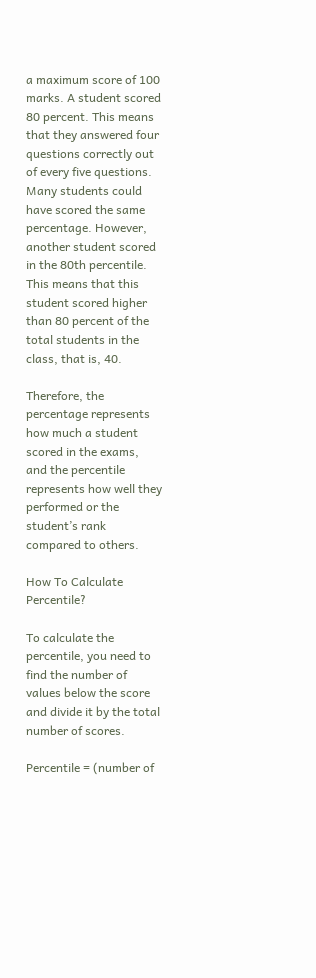a maximum score of 100 marks. A student scored 80 percent. This means that they answered four questions correctly out of every five questions. Many students could have scored the same percentage. However, another student scored in the 80th percentile. This means that this student scored higher than 80 percent of the total students in the class, that is, 40.

Therefore, the percentage represents how much a student scored in the exams, and the percentile represents how well they performed or the student’s rank compared to others.

How To Calculate Percentile?

To calculate the percentile, you need to find the number of values below the score and divide it by the total number of scores.

Percentile = (number of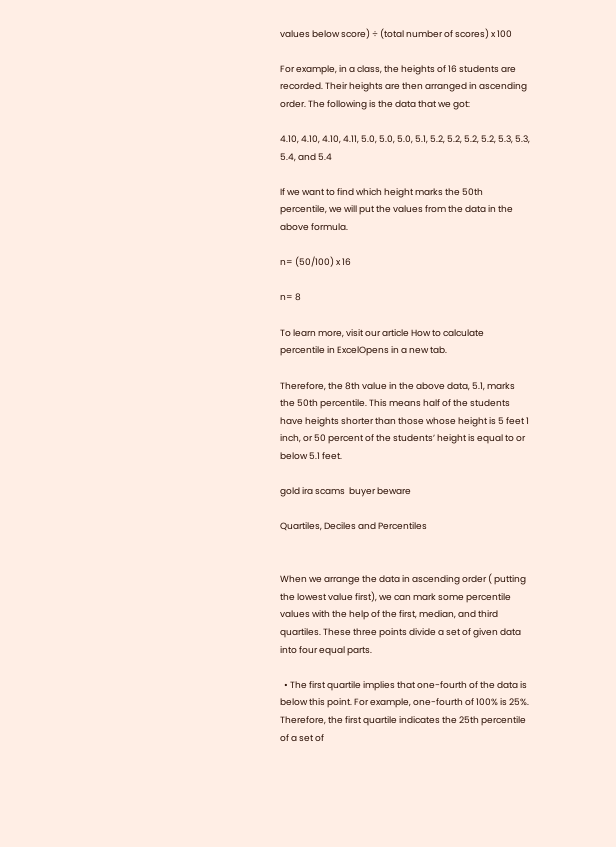values below score) ÷ (total number of scores) x 100

For example, in a class, the heights of 16 students are recorded. Their heights are then arranged in ascending order. The following is the data that we got:

4.10, 4.10, 4.10, 4.11, 5.0, 5.0, 5.0, 5.1, 5.2, 5.2, 5.2, 5.2, 5.3, 5.3, 5.4, and 5.4

If we want to find which height marks the 50th percentile, we will put the values from the data in the above formula.

n= (50/100) x 16

n= 8

To learn more, visit our article How to calculate percentile in ExcelOpens in a new tab.

Therefore, the 8th value in the above data, 5.1, marks the 50th percentile. This means half of the students have heights shorter than those whose height is 5 feet 1 inch, or 50 percent of the students’ height is equal to or below 5.1 feet.

gold ira scams  buyer beware

Quartiles, Deciles and Percentiles


When we arrange the data in ascending order ( putting the lowest value first), we can mark some percentile values with the help of the first, median, and third quartiles. These three points divide a set of given data into four equal parts.

  • The first quartile implies that one-fourth of the data is below this point. For example, one-fourth of 100% is 25%. Therefore, the first quartile indicates the 25th percentile of a set of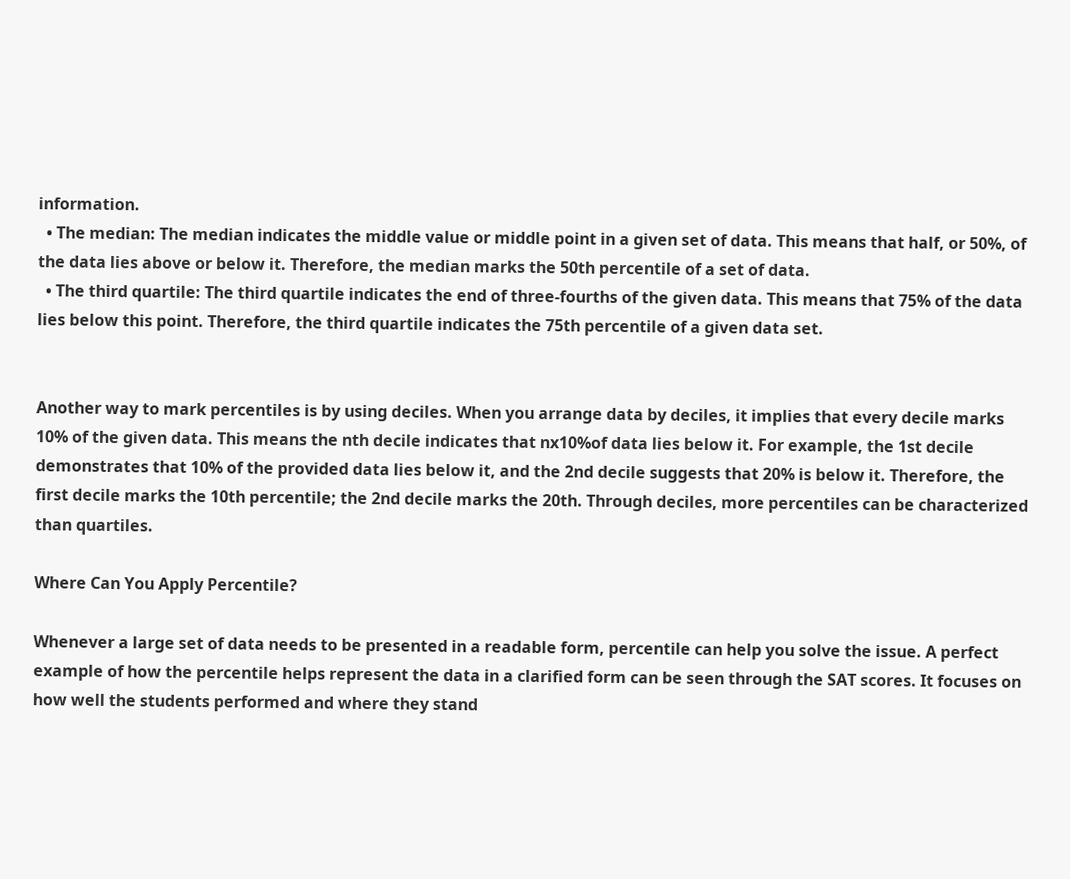information.
  • The median: The median indicates the middle value or middle point in a given set of data. This means that half, or 50%, of the data lies above or below it. Therefore, the median marks the 50th percentile of a set of data.
  • The third quartile: The third quartile indicates the end of three-fourths of the given data. This means that 75% of the data lies below this point. Therefore, the third quartile indicates the 75th percentile of a given data set.


Another way to mark percentiles is by using deciles. When you arrange data by deciles, it implies that every decile marks 10% of the given data. This means the nth decile indicates that nx10%of data lies below it. For example, the 1st decile demonstrates that 10% of the provided data lies below it, and the 2nd decile suggests that 20% is below it. Therefore, the first decile marks the 10th percentile; the 2nd decile marks the 20th. Through deciles, more percentiles can be characterized than quartiles.

Where Can You Apply Percentile?

Whenever a large set of data needs to be presented in a readable form, percentile can help you solve the issue. A perfect example of how the percentile helps represent the data in a clarified form can be seen through the SAT scores. It focuses on how well the students performed and where they stand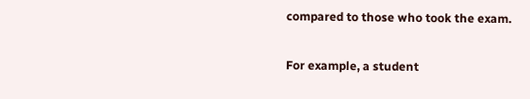compared to those who took the exam.

For example, a student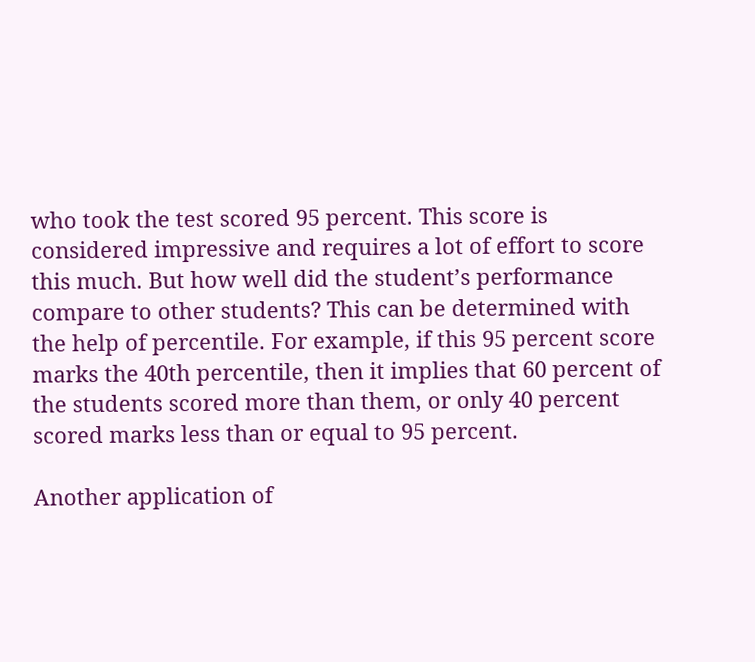who took the test scored 95 percent. This score is considered impressive and requires a lot of effort to score this much. But how well did the student’s performance compare to other students? This can be determined with the help of percentile. For example, if this 95 percent score marks the 40th percentile, then it implies that 60 percent of the students scored more than them, or only 40 percent scored marks less than or equal to 95 percent.

Another application of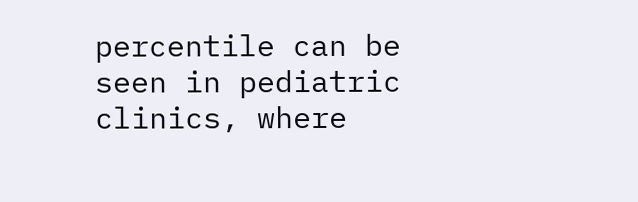percentile can be seen in pediatric clinics, where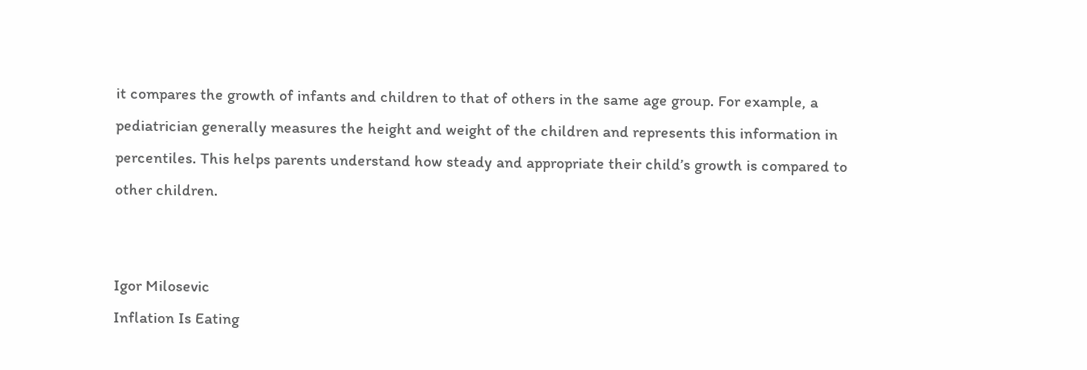it compares the growth of infants and children to that of others in the same age group. For example, a pediatrician generally measures the height and weight of the children and represents this information in percentiles. This helps parents understand how steady and appropriate their child’s growth is compared to other children.


Igor Milosevic
Inflation Is Eating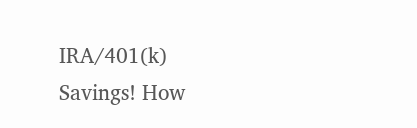IRA/401(k) Savings! How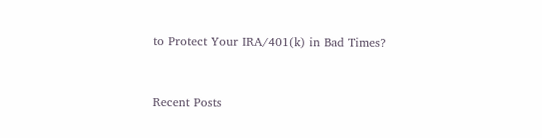to Protect Your IRA/401(k) in Bad Times?


Recent Posts